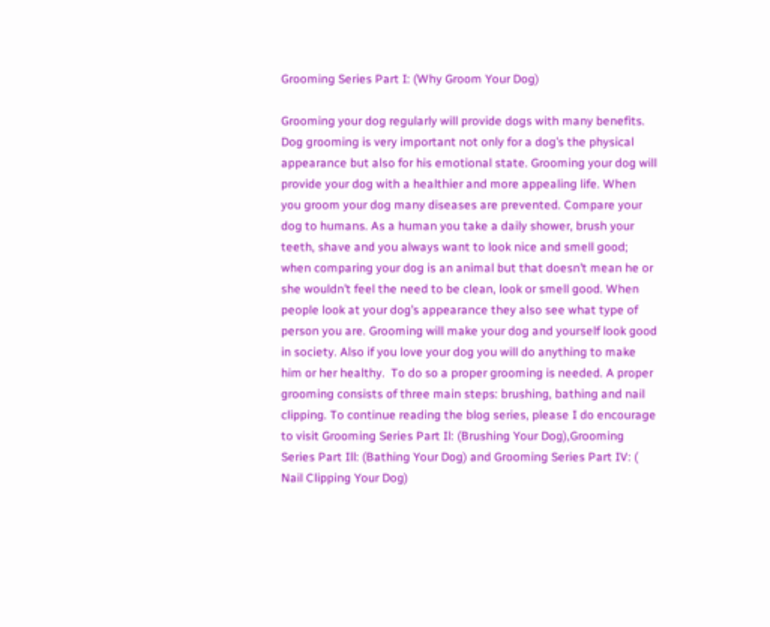Grooming Series Part I: (Why Groom Your Dog)

Grooming your dog regularly will provide dogs with many benefits.  Dog grooming is very important not only for a dog’s the physical appearance but also for his emotional state. Grooming your dog will provide your dog with a healthier and more appealing life. When you groom your dog many diseases are prevented. Compare your dog to humans. As a human you take a daily shower, brush your teeth, shave and you always want to look nice and smell good; when comparing your dog is an animal but that doesn’t mean he or she wouldn’t feel the need to be clean, look or smell good. When people look at your dog’s appearance they also see what type of person you are. Grooming will make your dog and yourself look good in society. Also if you love your dog you will do anything to make him or her healthy.  To do so a proper grooming is needed. A proper grooming consists of three main steps: brushing, bathing and nail clipping. To continue reading the blog series, please I do encourage to visit Grooming Series Part Il: (Brushing Your Dog),Grooming Series Part Ill: (Bathing Your Dog) and Grooming Series Part IV: ( Nail Clipping Your Dog)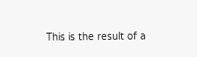This is the result of a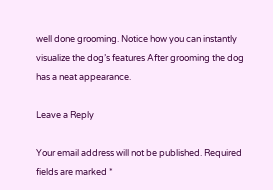well done grooming. Notice how you can instantly visualize the dog’s features After grooming the dog has a neat appearance.

Leave a Reply

Your email address will not be published. Required fields are marked *